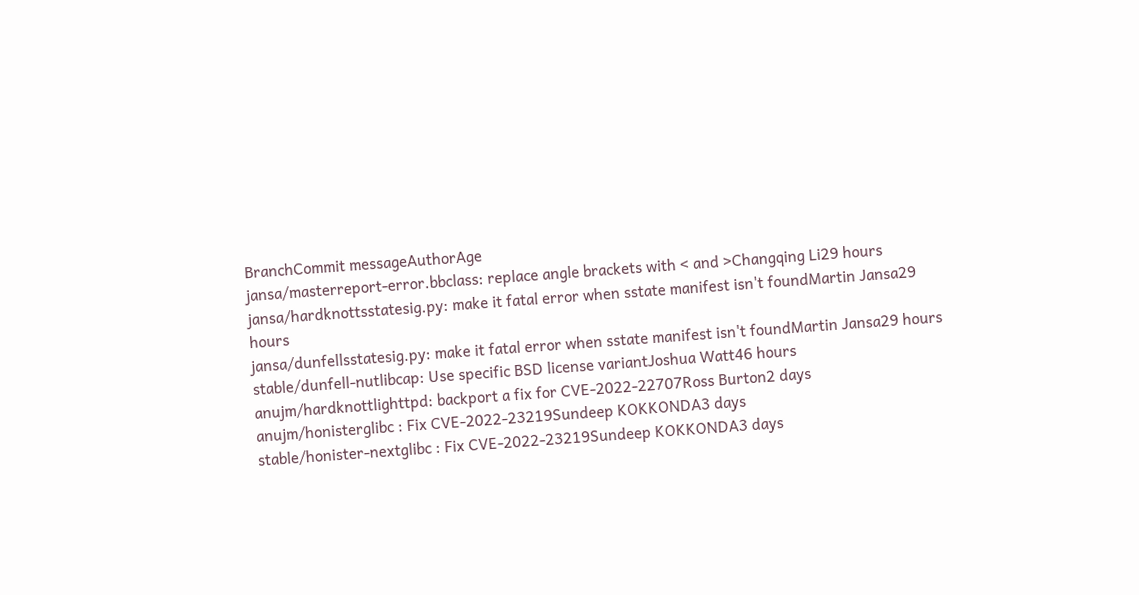BranchCommit messageAuthorAge
jansa/masterreport-error.bbclass: replace angle brackets with < and >Changqing Li29 hours
jansa/hardknottsstatesig.py: make it fatal error when sstate manifest isn't foundMartin Jansa29 hours
jansa/dunfellsstatesig.py: make it fatal error when sstate manifest isn't foundMartin Jansa29 hours
stable/dunfell-nutlibcap: Use specific BSD license variantJoshua Watt46 hours
anujm/hardknottlighttpd: backport a fix for CVE-2022-22707Ross Burton2 days
anujm/honisterglibc : Fix CVE-2022-23219Sundeep KOKKONDA3 days
stable/honister-nextglibc : Fix CVE-2022-23219Sundeep KOKKONDA3 days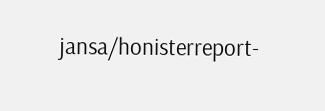jansa/honisterreport-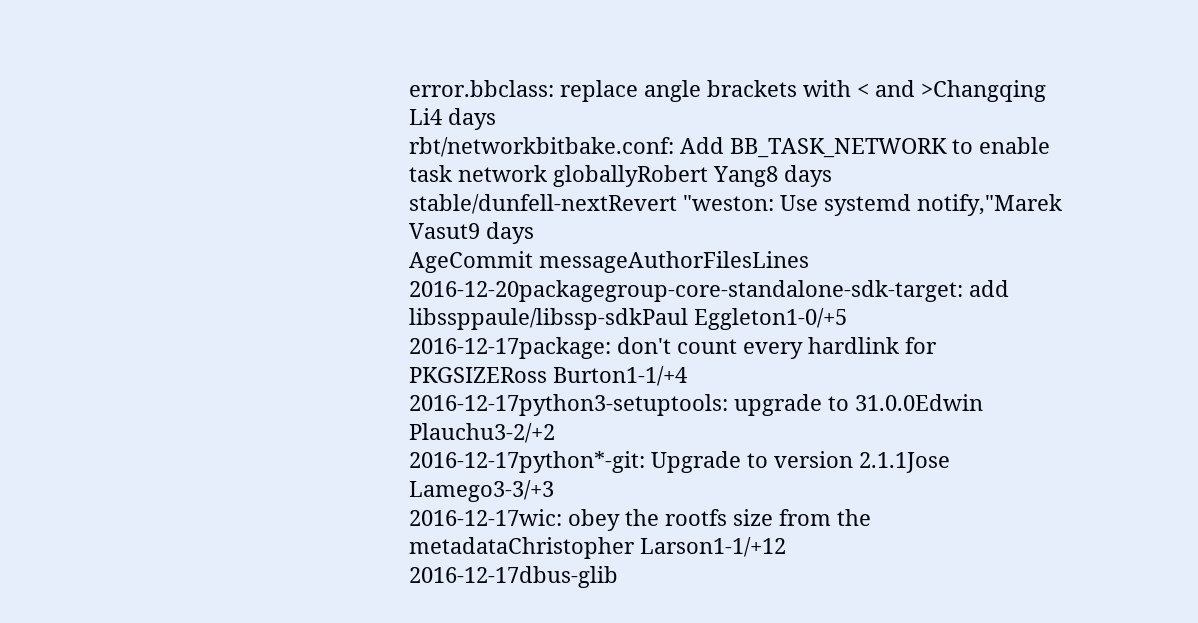error.bbclass: replace angle brackets with < and >Changqing Li4 days
rbt/networkbitbake.conf: Add BB_TASK_NETWORK to enable task network globallyRobert Yang8 days
stable/dunfell-nextRevert "weston: Use systemd notify,"Marek Vasut9 days
AgeCommit messageAuthorFilesLines
2016-12-20packagegroup-core-standalone-sdk-target: add libssppaule/libssp-sdkPaul Eggleton1-0/+5
2016-12-17package: don't count every hardlink for PKGSIZERoss Burton1-1/+4
2016-12-17python3-setuptools: upgrade to 31.0.0Edwin Plauchu3-2/+2
2016-12-17python*-git: Upgrade to version 2.1.1Jose Lamego3-3/+3
2016-12-17wic: obey the rootfs size from the metadataChristopher Larson1-1/+12
2016-12-17dbus-glib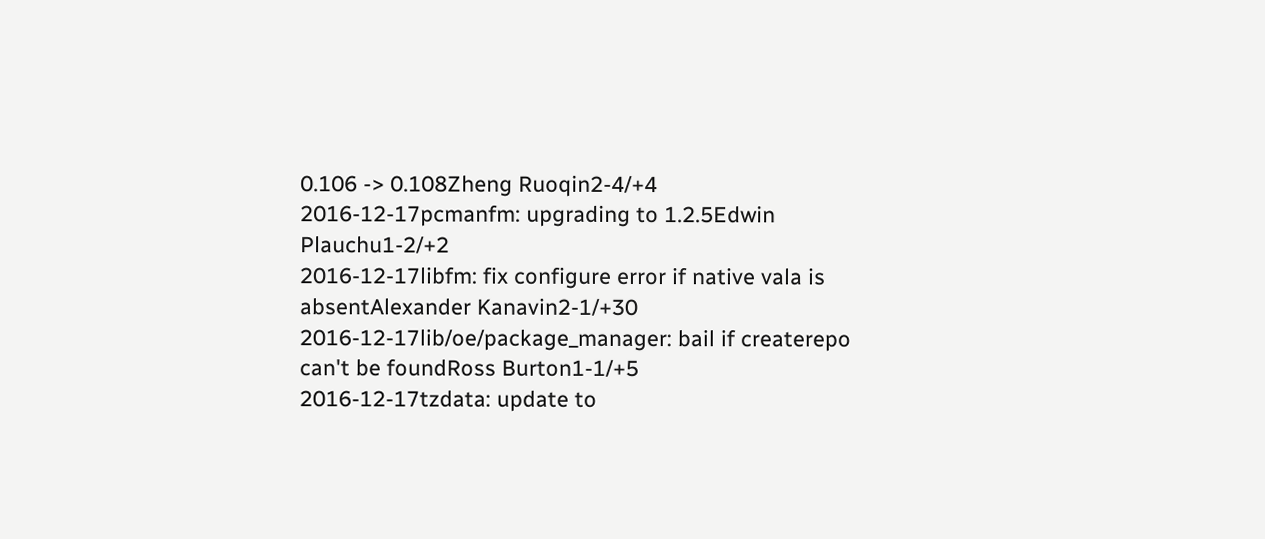0.106 -> 0.108Zheng Ruoqin2-4/+4
2016-12-17pcmanfm: upgrading to 1.2.5Edwin Plauchu1-2/+2
2016-12-17libfm: fix configure error if native vala is absentAlexander Kanavin2-1/+30
2016-12-17lib/oe/package_manager: bail if createrepo can't be foundRoss Burton1-1/+5
2016-12-17tzdata: update to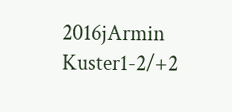2016jArmin Kuster1-2/+2